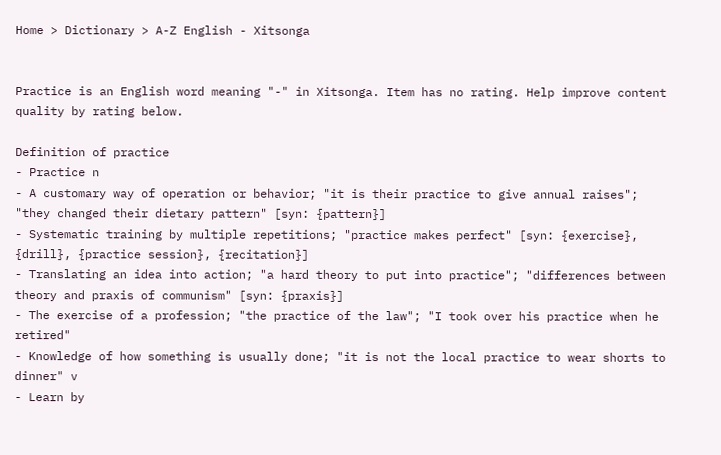Home > Dictionary > A-Z English - Xitsonga


Practice is an English word meaning "-" in Xitsonga. Item has no rating. Help improve content quality by rating below.

Definition of practice
- Practice n
- A customary way of operation or behavior; "it is their practice to give annual raises"; "they changed their dietary pattern" [syn: {pattern}]
- Systematic training by multiple repetitions; "practice makes perfect" [syn: {exercise}, {drill}, {practice session}, {recitation}]
- Translating an idea into action; "a hard theory to put into practice"; "differences between theory and praxis of communism" [syn: {praxis}]
- The exercise of a profession; "the practice of the law"; "I took over his practice when he retired"
- Knowledge of how something is usually done; "it is not the local practice to wear shorts to dinner" v
- Learn by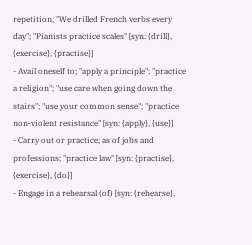repetition; "We drilled French verbs every day"; "Pianists practice scales" [syn: {drill}, {exercise}, {practise}]
- Avail oneself to; "apply a principle"; "practice a religion"; "use care when going down the stairs"; "use your common sense"; "practice non-violent resistance" [syn: {apply}, {use}]
- Carry out or practice; as of jobs and professions; "practice law" [syn: {practise}, {exercise}, {do}]
- Engage in a rehearsal (of) [syn: {rehearse},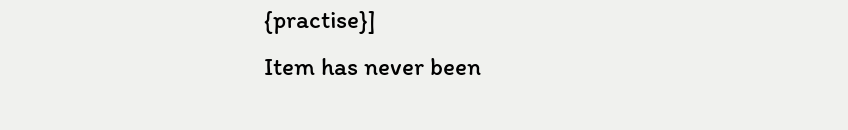{practise}]
Item has never been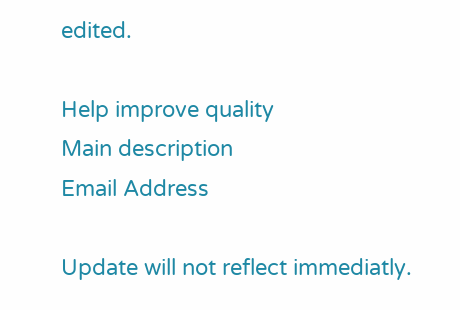edited.

Help improve quality
Main description
Email Address

Update will not reflect immediatly.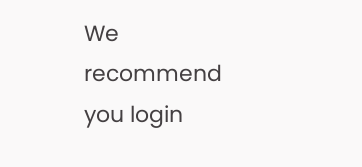We recommend you login